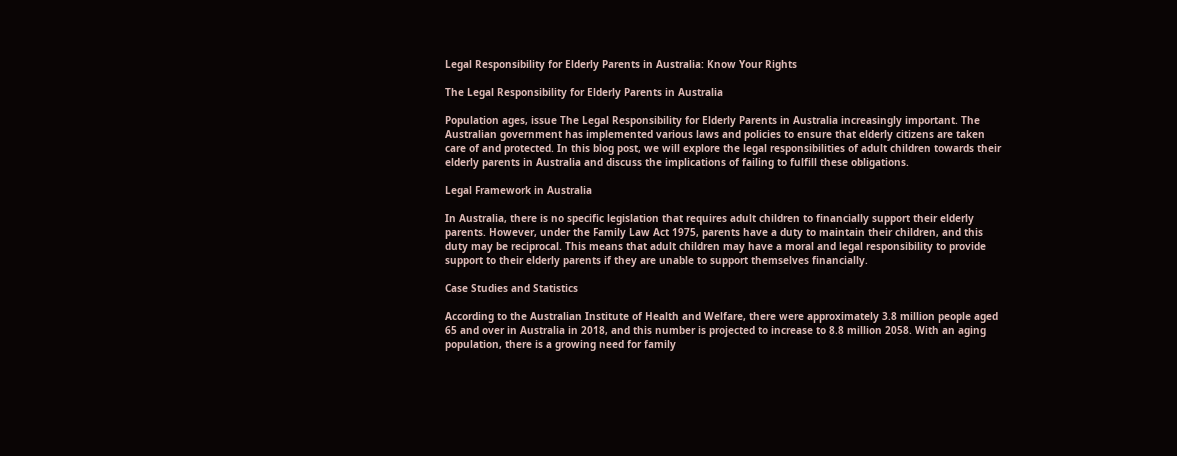Legal Responsibility for Elderly Parents in Australia: Know Your Rights

The Legal Responsibility for Elderly Parents in Australia

Population ages, issue The Legal Responsibility for Elderly Parents in Australia increasingly important. The Australian government has implemented various laws and policies to ensure that elderly citizens are taken care of and protected. In this blog post, we will explore the legal responsibilities of adult children towards their elderly parents in Australia and discuss the implications of failing to fulfill these obligations.

Legal Framework in Australia

In Australia, there is no specific legislation that requires adult children to financially support their elderly parents. However, under the Family Law Act 1975, parents have a duty to maintain their children, and this duty may be reciprocal. This means that adult children may have a moral and legal responsibility to provide support to their elderly parents if they are unable to support themselves financially.

Case Studies and Statistics

According to the Australian Institute of Health and Welfare, there were approximately 3.8 million people aged 65 and over in Australia in 2018, and this number is projected to increase to 8.8 million 2058. With an aging population, there is a growing need for family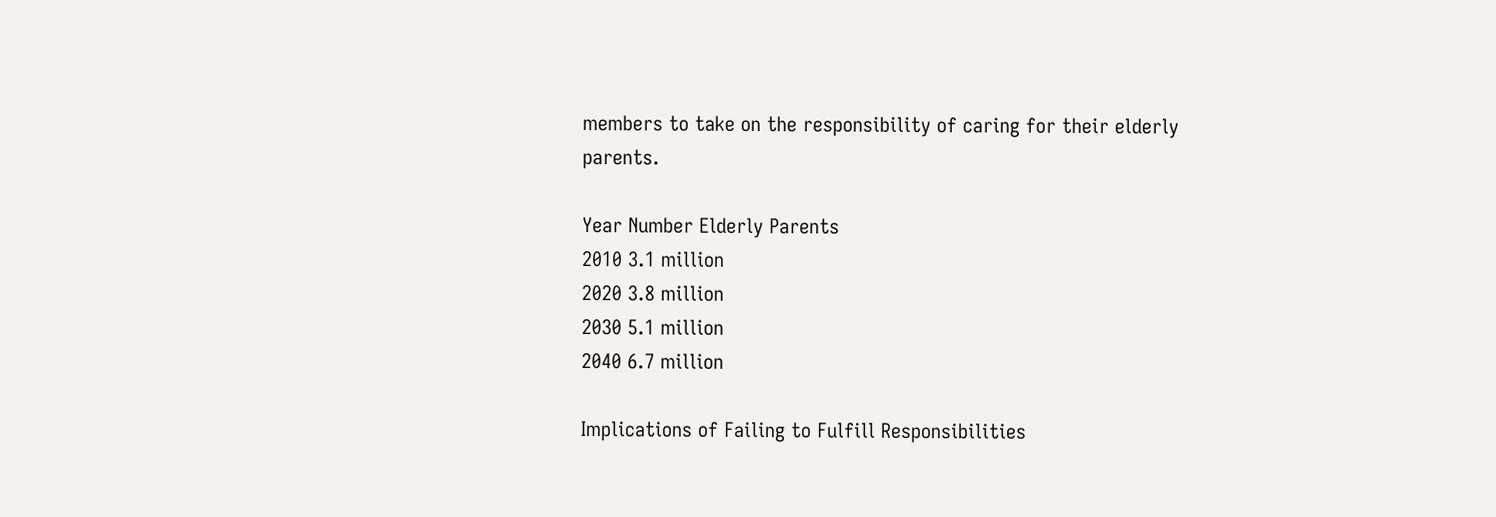members to take on the responsibility of caring for their elderly parents.

Year Number Elderly Parents
2010 3.1 million
2020 3.8 million
2030 5.1 million
2040 6.7 million

Implications of Failing to Fulfill Responsibilities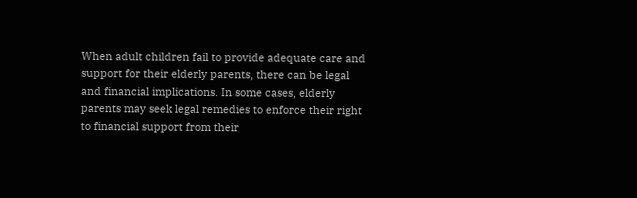When adult children fail to provide adequate care and support for their elderly parents, there can be legal and financial implications. In some cases, elderly parents may seek legal remedies to enforce their right to financial support from their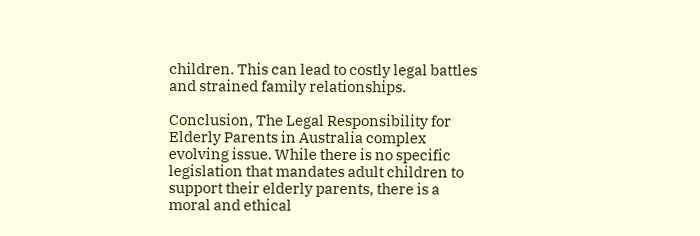children. This can lead to costly legal battles and strained family relationships.

Conclusion, The Legal Responsibility for Elderly Parents in Australia complex evolving issue. While there is no specific legislation that mandates adult children to support their elderly parents, there is a moral and ethical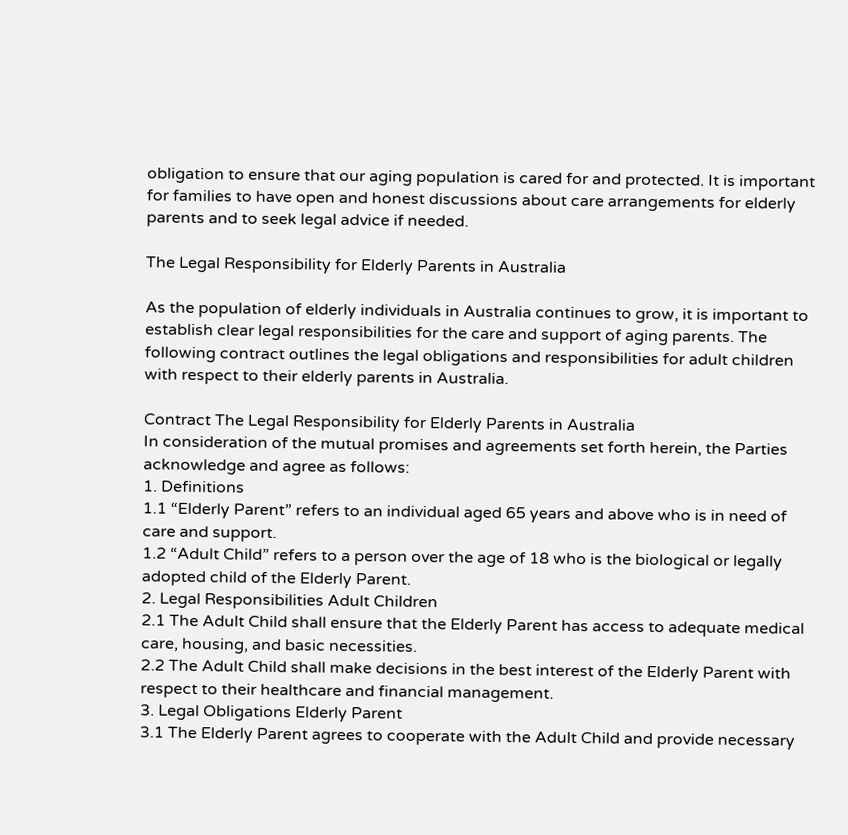obligation to ensure that our aging population is cared for and protected. It is important for families to have open and honest discussions about care arrangements for elderly parents and to seek legal advice if needed.

The Legal Responsibility for Elderly Parents in Australia

As the population of elderly individuals in Australia continues to grow, it is important to establish clear legal responsibilities for the care and support of aging parents. The following contract outlines the legal obligations and responsibilities for adult children with respect to their elderly parents in Australia.

Contract The Legal Responsibility for Elderly Parents in Australia
In consideration of the mutual promises and agreements set forth herein, the Parties acknowledge and agree as follows:
1. Definitions
1.1 “Elderly Parent” refers to an individual aged 65 years and above who is in need of care and support.
1.2 “Adult Child” refers to a person over the age of 18 who is the biological or legally adopted child of the Elderly Parent.
2. Legal Responsibilities Adult Children
2.1 The Adult Child shall ensure that the Elderly Parent has access to adequate medical care, housing, and basic necessities.
2.2 The Adult Child shall make decisions in the best interest of the Elderly Parent with respect to their healthcare and financial management.
3. Legal Obligations Elderly Parent
3.1 The Elderly Parent agrees to cooperate with the Adult Child and provide necessary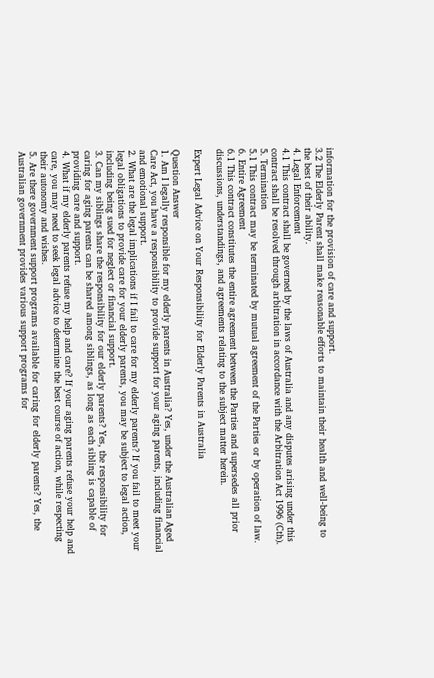information for the provision of care and support.
3.2 The Elderly Parent shall make reasonable efforts to maintain their health and well-being to the best of their ability.
4. Legal Enforcement
4.1 This contract shall be governed by the laws of Australia and any disputes arising under this contract shall be resolved through arbitration in accordance with the Arbitration Act 1996 (Cth).
5. Termination
5.1 This contract may be terminated by mutual agreement of the Parties or by operation of law.
6. Entire Agreement
6.1 This contract constitutes the entire agreement between the Parties and supersedes all prior discussions, understandings, and agreements relating to the subject matter herein.

Expert Legal Advice on Your Responsibility for Elderly Parents in Australia

Question Answer
1. Am I legally responsible for my elderly parents in Australia? Yes, under the Australian Aged Care Act, you have a responsibility to provide support for your aging parents, including financial and emotional support.
2. What are the legal implications if I fail to care for my elderly parents? If you fail to meet your legal obligations to provide care for your elderly parents, you may be subject to legal action, including being sued for neglect or financial support.
3. Can my siblings share the responsibility for our elderly parents? Yes, the responsibility for caring for aging parents can be shared among siblings, as long as each sibling is capable of providing care and support.
4. What if my elderly parents refuse my help and care? If your aging parents refuse your help and care, you may need to seek legal advice to determine the best course of action, while respecting their autonomy and wishes.
5. Are there government support programs available for caring for elderly parents? Yes, the Australian government provides various support programs for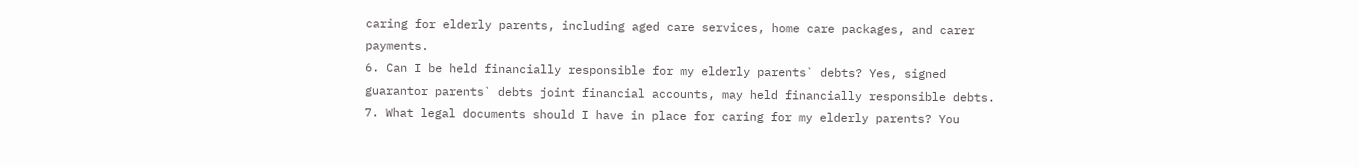caring for elderly parents, including aged care services, home care packages, and carer payments.
6. Can I be held financially responsible for my elderly parents` debts? Yes, signed guarantor parents` debts joint financial accounts, may held financially responsible debts.
7. What legal documents should I have in place for caring for my elderly parents? You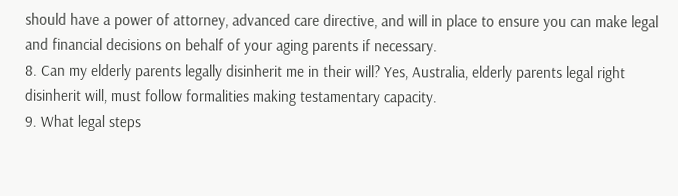should have a power of attorney, advanced care directive, and will in place to ensure you can make legal and financial decisions on behalf of your aging parents if necessary.
8. Can my elderly parents legally disinherit me in their will? Yes, Australia, elderly parents legal right disinherit will, must follow formalities making testamentary capacity.
9. What legal steps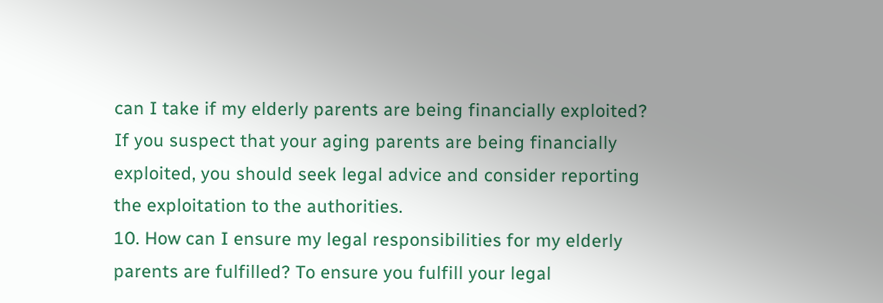can I take if my elderly parents are being financially exploited? If you suspect that your aging parents are being financially exploited, you should seek legal advice and consider reporting the exploitation to the authorities.
10. How can I ensure my legal responsibilities for my elderly parents are fulfilled? To ensure you fulfill your legal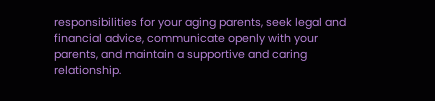responsibilities for your aging parents, seek legal and financial advice, communicate openly with your parents, and maintain a supportive and caring relationship.